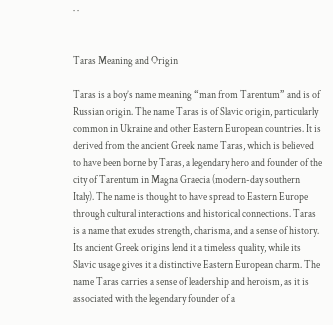· ·


Taras Meaning and Origin

Taras is a boy’s name meaning “man from Tarentum” and is of Russian origin. The name Taras is of Slavic origin, particularly common in Ukraine and other Eastern European countries. It is derived from the ancient Greek name Taras, which is believed to have been borne by Taras, a legendary hero and founder of the city of Tarentum in Magna Graecia (modern-day southern Italy). The name is thought to have spread to Eastern Europe through cultural interactions and historical connections. Taras is a name that exudes strength, charisma, and a sense of history. Its ancient Greek origins lend it a timeless quality, while its Slavic usage gives it a distinctive Eastern European charm. The name Taras carries a sense of leadership and heroism, as it is associated with the legendary founder of a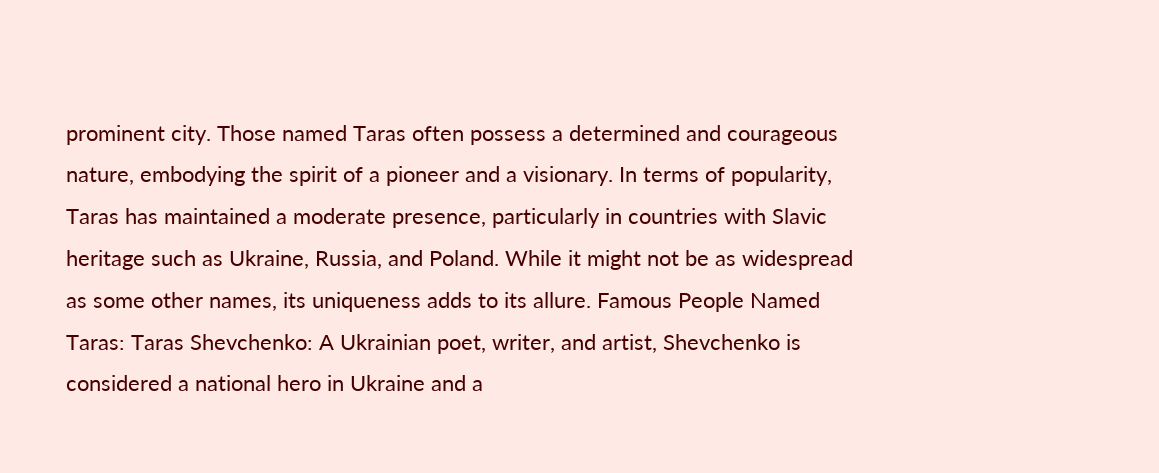prominent city. Those named Taras often possess a determined and courageous nature, embodying the spirit of a pioneer and a visionary. In terms of popularity, Taras has maintained a moderate presence, particularly in countries with Slavic heritage such as Ukraine, Russia, and Poland. While it might not be as widespread as some other names, its uniqueness adds to its allure. Famous People Named Taras: Taras Shevchenko: A Ukrainian poet, writer, and artist, Shevchenko is considered a national hero in Ukraine and a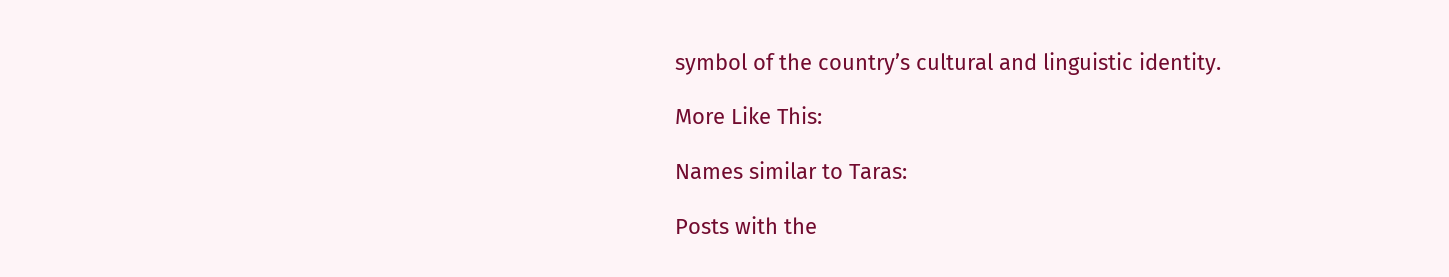symbol of the country’s cultural and linguistic identity.

More Like This:

Names similar to Taras:

Posts with the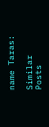name Taras:

Similar Posts